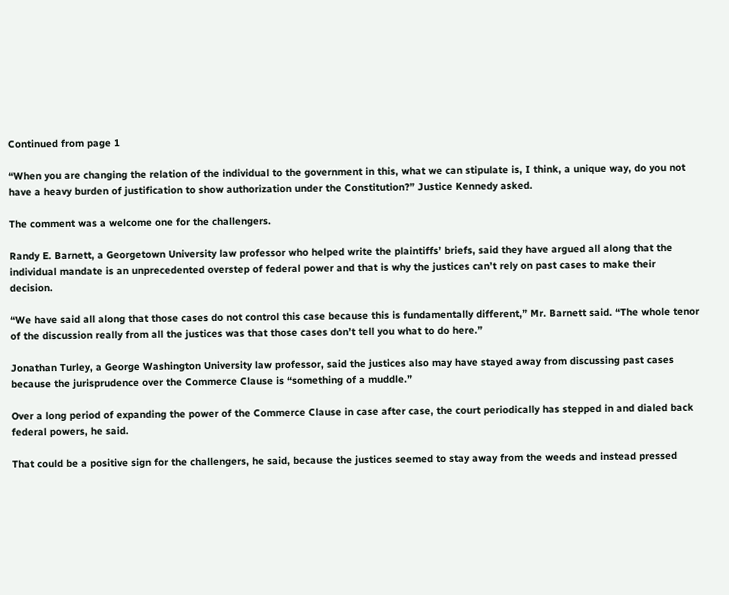Continued from page 1

“When you are changing the relation of the individual to the government in this, what we can stipulate is, I think, a unique way, do you not have a heavy burden of justification to show authorization under the Constitution?” Justice Kennedy asked.

The comment was a welcome one for the challengers.

Randy E. Barnett, a Georgetown University law professor who helped write the plaintiffs’ briefs, said they have argued all along that the individual mandate is an unprecedented overstep of federal power and that is why the justices can’t rely on past cases to make their decision.

“We have said all along that those cases do not control this case because this is fundamentally different,” Mr. Barnett said. “The whole tenor of the discussion really from all the justices was that those cases don’t tell you what to do here.”

Jonathan Turley, a George Washington University law professor, said the justices also may have stayed away from discussing past cases because the jurisprudence over the Commerce Clause is “something of a muddle.”

Over a long period of expanding the power of the Commerce Clause in case after case, the court periodically has stepped in and dialed back federal powers, he said.

That could be a positive sign for the challengers, he said, because the justices seemed to stay away from the weeds and instead pressed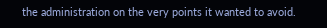the administration on the very points it wanted to avoid.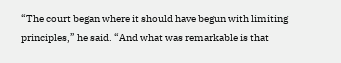“The court began where it should have begun with limiting principles,” he said. “And what was remarkable is that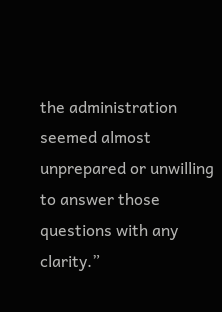the administration seemed almost unprepared or unwilling to answer those questions with any clarity.”